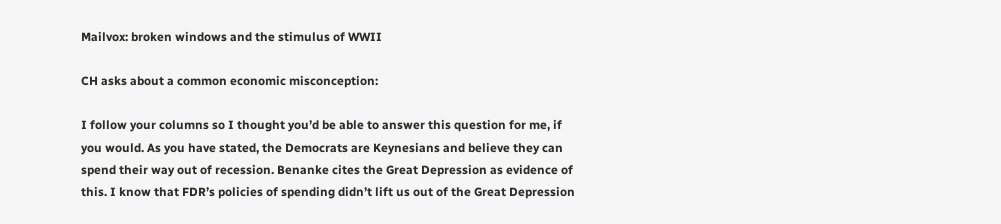Mailvox: broken windows and the stimulus of WWII

CH asks about a common economic misconception:

I follow your columns so I thought you’d be able to answer this question for me, if you would. As you have stated, the Democrats are Keynesians and believe they can spend their way out of recession. Benanke cites the Great Depression as evidence of this. I know that FDR’s policies of spending didn’t lift us out of the Great Depression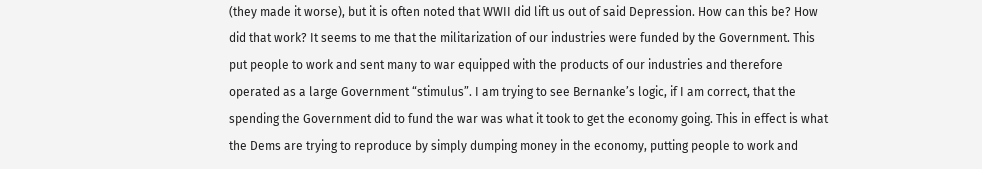(they made it worse), but it is often noted that WWII did lift us out of said Depression. How can this be? How did that work? It seems to me that the militarization of our industries were funded by the Government. This put people to work and sent many to war equipped with the products of our industries and therefore operated as a large Government “stimulus”. I am trying to see Bernanke’s logic, if I am correct, that the spending the Government did to fund the war was what it took to get the economy going. This in effect is what the Dems are trying to reproduce by simply dumping money in the economy, putting people to work and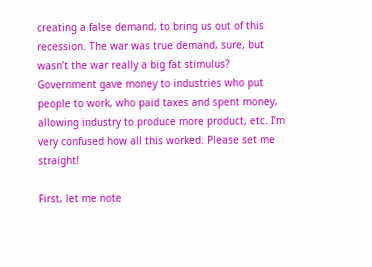creating a false demand, to bring us out of this recession. The war was true demand, sure, but wasn’t the war really a big fat stimulus? Government gave money to industries who put people to work, who paid taxes and spent money, allowing industry to produce more product, etc. I’m very confused how all this worked. Please set me straight!

First, let me note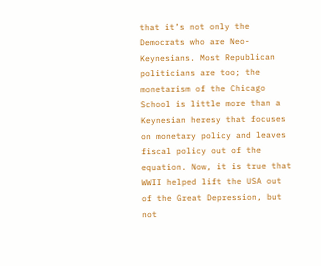that it’s not only the Democrats who are Neo-Keynesians. Most Republican politicians are too; the monetarism of the Chicago School is little more than a Keynesian heresy that focuses on monetary policy and leaves fiscal policy out of the equation. Now, it is true that WWII helped lift the USA out of the Great Depression, but not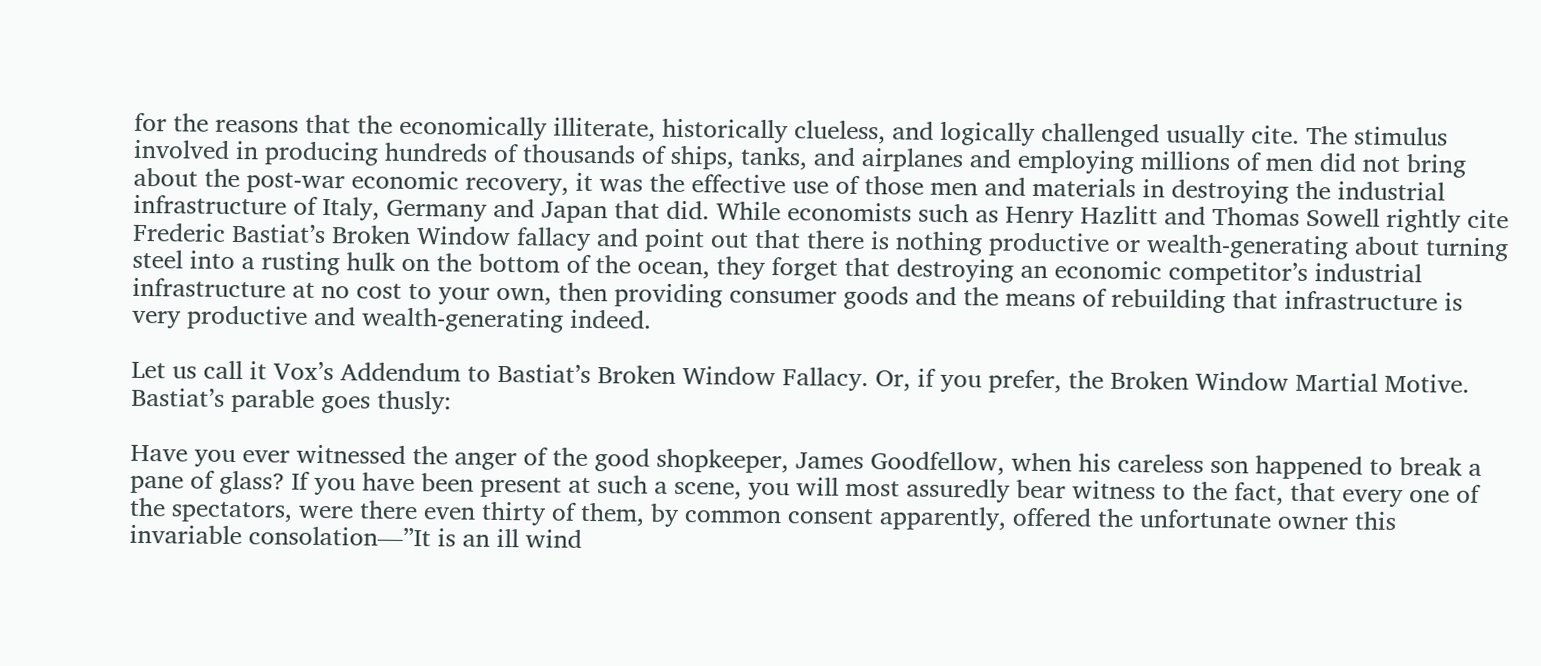for the reasons that the economically illiterate, historically clueless, and logically challenged usually cite. The stimulus involved in producing hundreds of thousands of ships, tanks, and airplanes and employing millions of men did not bring about the post-war economic recovery, it was the effective use of those men and materials in destroying the industrial infrastructure of Italy, Germany and Japan that did. While economists such as Henry Hazlitt and Thomas Sowell rightly cite Frederic Bastiat’s Broken Window fallacy and point out that there is nothing productive or wealth-generating about turning steel into a rusting hulk on the bottom of the ocean, they forget that destroying an economic competitor’s industrial infrastructure at no cost to your own, then providing consumer goods and the means of rebuilding that infrastructure is very productive and wealth-generating indeed.

Let us call it Vox’s Addendum to Bastiat’s Broken Window Fallacy. Or, if you prefer, the Broken Window Martial Motive. Bastiat’s parable goes thusly:

Have you ever witnessed the anger of the good shopkeeper, James Goodfellow, when his careless son happened to break a pane of glass? If you have been present at such a scene, you will most assuredly bear witness to the fact, that every one of the spectators, were there even thirty of them, by common consent apparently, offered the unfortunate owner this invariable consolation—”It is an ill wind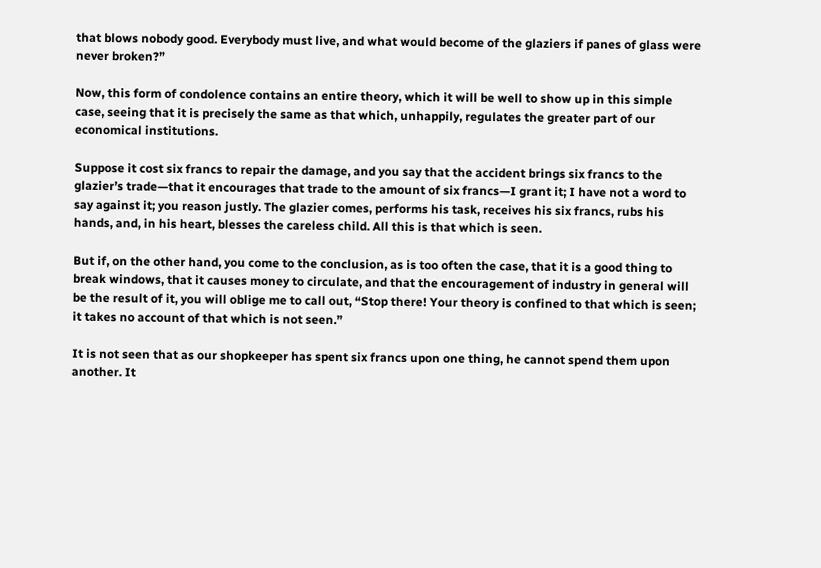that blows nobody good. Everybody must live, and what would become of the glaziers if panes of glass were never broken?”

Now, this form of condolence contains an entire theory, which it will be well to show up in this simple case, seeing that it is precisely the same as that which, unhappily, regulates the greater part of our economical institutions.

Suppose it cost six francs to repair the damage, and you say that the accident brings six francs to the glazier’s trade—that it encourages that trade to the amount of six francs—I grant it; I have not a word to say against it; you reason justly. The glazier comes, performs his task, receives his six francs, rubs his hands, and, in his heart, blesses the careless child. All this is that which is seen.

But if, on the other hand, you come to the conclusion, as is too often the case, that it is a good thing to break windows, that it causes money to circulate, and that the encouragement of industry in general will be the result of it, you will oblige me to call out, “Stop there! Your theory is confined to that which is seen; it takes no account of that which is not seen.”

It is not seen that as our shopkeeper has spent six francs upon one thing, he cannot spend them upon another. It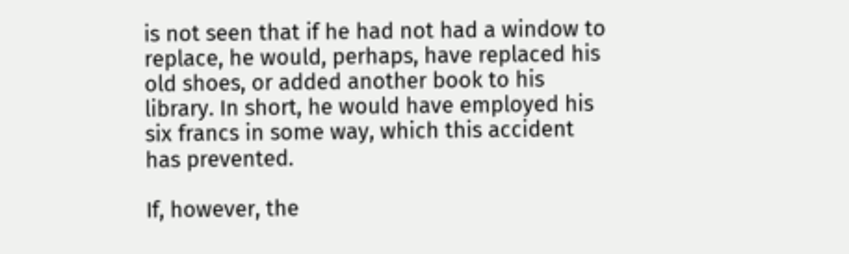is not seen that if he had not had a window to replace, he would, perhaps, have replaced his old shoes, or added another book to his library. In short, he would have employed his six francs in some way, which this accident has prevented.

If, however, the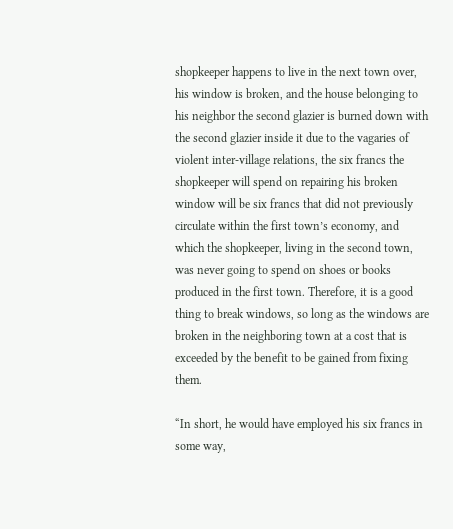shopkeeper happens to live in the next town over, his window is broken, and the house belonging to his neighbor the second glazier is burned down with the second glazier inside it due to the vagaries of violent inter-village relations, the six francs the shopkeeper will spend on repairing his broken window will be six francs that did not previously circulate within the first town’s economy, and which the shopkeeper, living in the second town, was never going to spend on shoes or books produced in the first town. Therefore, it is a good thing to break windows, so long as the windows are broken in the neighboring town at a cost that is exceeded by the benefit to be gained from fixing them.

“In short, he would have employed his six francs in some way,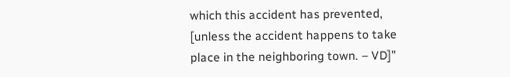which this accident has prevented, [unless the accident happens to take place in the neighboring town. – VD]”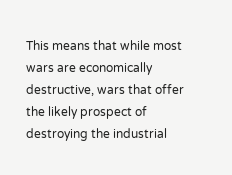This means that while most wars are economically destructive, wars that offer the likely prospect of destroying the industrial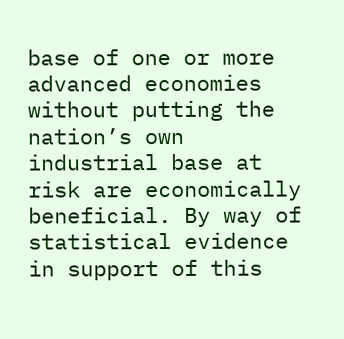base of one or more advanced economies without putting the nation’s own industrial base at risk are economically beneficial. By way of statistical evidence in support of this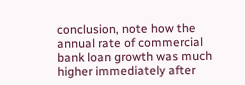conclusion, note how the annual rate of commercial bank loan growth was much higher immediately after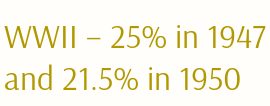WWII – 25% in 1947 and 21.5% in 1950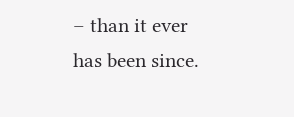– than it ever has been since.